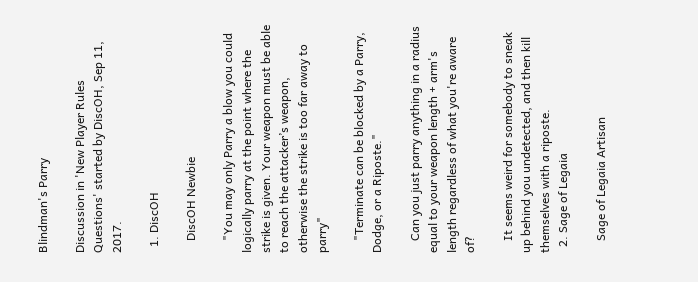Blindman's Parry

Discussion in 'New Player Rules Questions' started by DiscOH, Sep 11, 2017.

  1. DiscOH

    DiscOH Newbie

    "You may only Parry a blow you could logically parry at the point where the strike is given. Your weapon must be able to reach the attacker’s weapon, otherwise the strike is too far away to parry"

    "Terminate can be blocked by a Parry, Dodge, or a Riposte."

    Can you just parry anything in a radius equal to your weapon length + arm's length regardless of what you're aware of?

    It seems weird for somebody to sneak up behind you undetected, and then kill themselves with a riposte.
  2. Sage of Legaia

    Sage of Legaia Artisan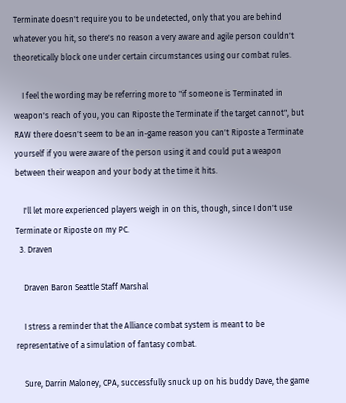Terminate doesn't require you to be undetected, only that you are behind whatever you hit, so there's no reason a very aware and agile person couldn't theoretically block one under certain circumstances using our combat rules.

    I feel the wording may be referring more to "if someone is Terminated in weapon's reach of you, you can Riposte the Terminate if the target cannot", but RAW there doesn't seem to be an in-game reason you can't Riposte a Terminate yourself if you were aware of the person using it and could put a weapon between their weapon and your body at the time it hits.

    I'll let more experienced players weigh in on this, though, since I don't use Terminate or Riposte on my PC.
  3. Draven

    Draven Baron Seattle Staff Marshal

    I stress a reminder that the Alliance combat system is meant to be representative of a simulation of fantasy combat.

    Sure, Darrin Maloney, CPA, successfully snuck up on his buddy Dave, the game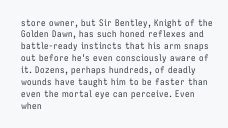store owner, but Sir Bentley, Knight of the Golden Dawn, has such honed reflexes and battle-ready instincts that his arm snaps out before he's even consciously aware of it. Dozens, perhaps hundreds, of deadly wounds have taught him to be faster than even the mortal eye can perceive. Even when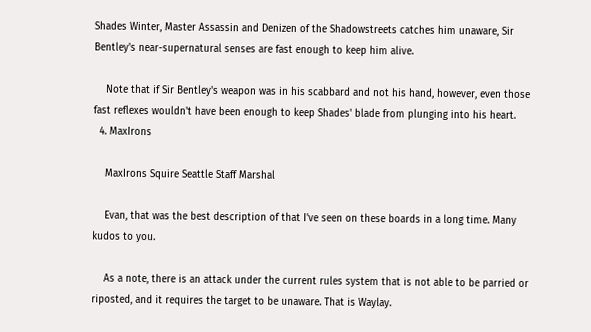Shades Winter, Master Assassin and Denizen of the Shadowstreets catches him unaware, Sir Bentley's near-supernatural senses are fast enough to keep him alive.

    Note that if Sir Bentley's weapon was in his scabbard and not his hand, however, even those fast reflexes wouldn't have been enough to keep Shades' blade from plunging into his heart.
  4. MaxIrons

    MaxIrons Squire Seattle Staff Marshal

    Evan, that was the best description of that I've seen on these boards in a long time. Many kudos to you.

    As a note, there is an attack under the current rules system that is not able to be parried or riposted, and it requires the target to be unaware. That is Waylay.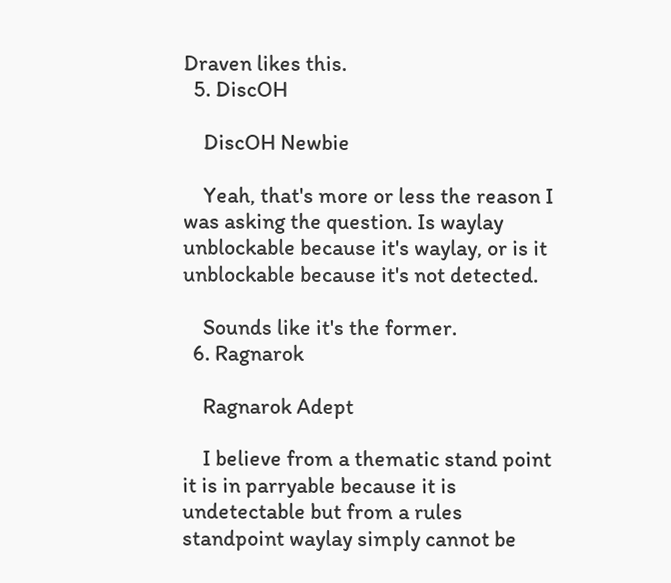Draven likes this.
  5. DiscOH

    DiscOH Newbie

    Yeah, that's more or less the reason I was asking the question. Is waylay unblockable because it's waylay, or is it unblockable because it's not detected.

    Sounds like it's the former.
  6. Ragnarok

    Ragnarok Adept

    I believe from a thematic stand point it is in parryable because it is undetectable but from a rules standpoint waylay simply cannot be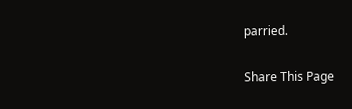parried.

Share This Page